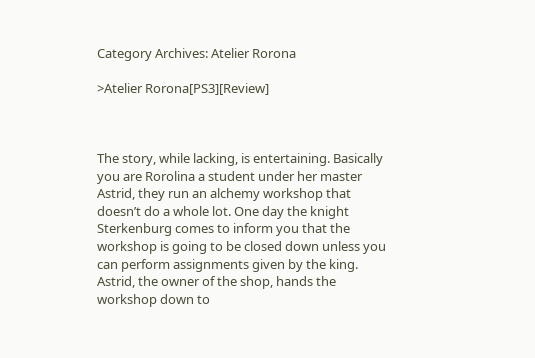Category Archives: Atelier Rorona

>Atelier Rorona[PS3][Review]



The story, while lacking, is entertaining. Basically you are Rorolina a student under her master Astrid, they run an alchemy workshop that doesn’t do a whole lot. One day the knight Sterkenburg comes to inform you that the workshop is going to be closed down unless you can perform assignments given by the king. Astrid, the owner of the shop, hands the workshop down to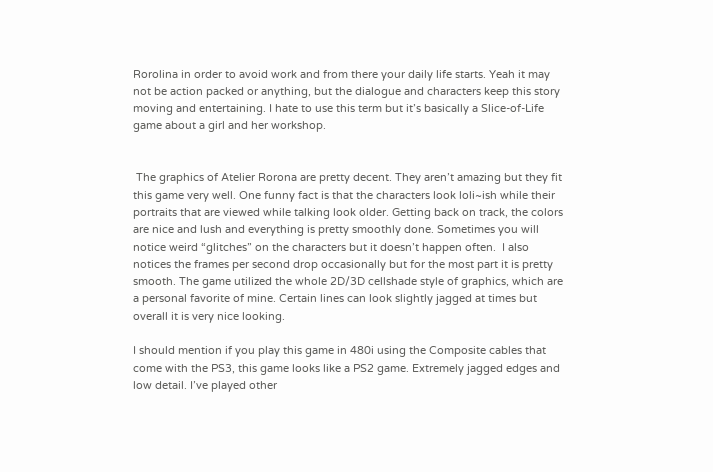Rorolina in order to avoid work and from there your daily life starts. Yeah it may not be action packed or anything, but the dialogue and characters keep this story moving and entertaining. I hate to use this term but it’s basically a Slice-of-Life game about a girl and her workshop.


 The graphics of Atelier Rorona are pretty decent. They aren’t amazing but they fit this game very well. One funny fact is that the characters look loli~ish while their portraits that are viewed while talking look older. Getting back on track, the colors are nice and lush and everything is pretty smoothly done. Sometimes you will notice weird “glitches” on the characters but it doesn’t happen often.  I also notices the frames per second drop occasionally but for the most part it is pretty smooth. The game utilized the whole 2D/3D cellshade style of graphics, which are a personal favorite of mine. Certain lines can look slightly jagged at times but overall it is very nice looking.

I should mention if you play this game in 480i using the Composite cables that come with the PS3, this game looks like a PS2 game. Extremely jagged edges and low detail. I’ve played other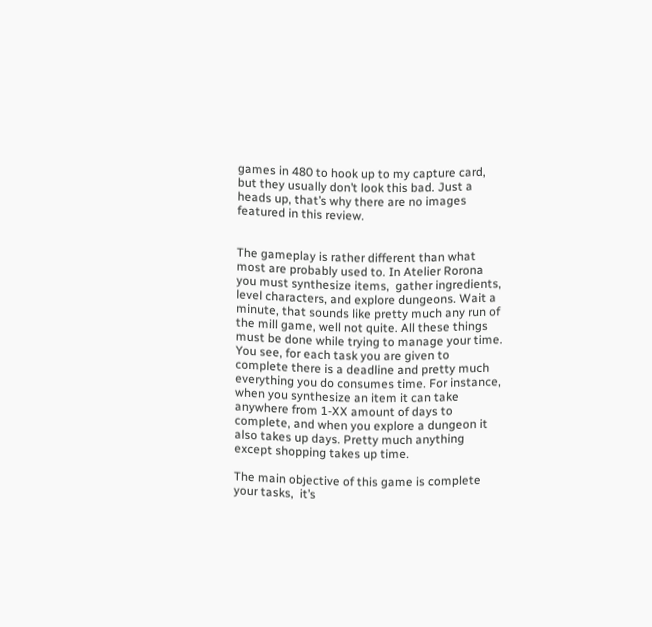games in 480 to hook up to my capture card, but they usually don’t look this bad. Just a heads up, that’s why there are no images featured in this review.


The gameplay is rather different than what most are probably used to. In Atelier Rorona you must synthesize items,  gather ingredients, level characters, and explore dungeons. Wait a minute, that sounds like pretty much any run of the mill game, well not quite. All these things must be done while trying to manage your time. You see, for each task you are given to complete there is a deadline and pretty much everything you do consumes time. For instance, when you synthesize an item it can take anywhere from 1-XX amount of days to complete, and when you explore a dungeon it also takes up days. Pretty much anything except shopping takes up time.

The main objective of this game is complete your tasks,  it’s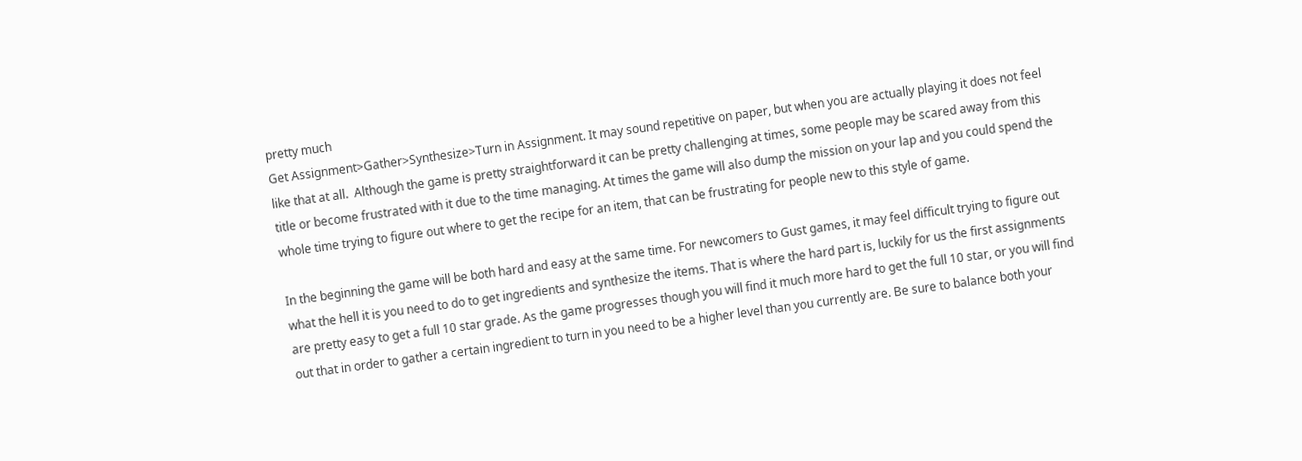pretty much
Get Assignment>Gather>Synthesize>Turn in Assignment. It may sound repetitive on paper, but when you are actually playing it does not feel like that at all.  Although the game is pretty straightforward it can be pretty challenging at times, some people may be scared away from this title or become frustrated with it due to the time managing. At times the game will also dump the mission on your lap and you could spend the whole time trying to figure out where to get the recipe for an item, that can be frustrating for people new to this style of game.

In the beginning the game will be both hard and easy at the same time. For newcomers to Gust games, it may feel difficult trying to figure out what the hell it is you need to do to get ingredients and synthesize the items. That is where the hard part is, luckily for us the first assignments are pretty easy to get a full 10 star grade. As the game progresses though you will find it much more hard to get the full 10 star, or you will find out that in order to gather a certain ingredient to turn in you need to be a higher level than you currently are. Be sure to balance both your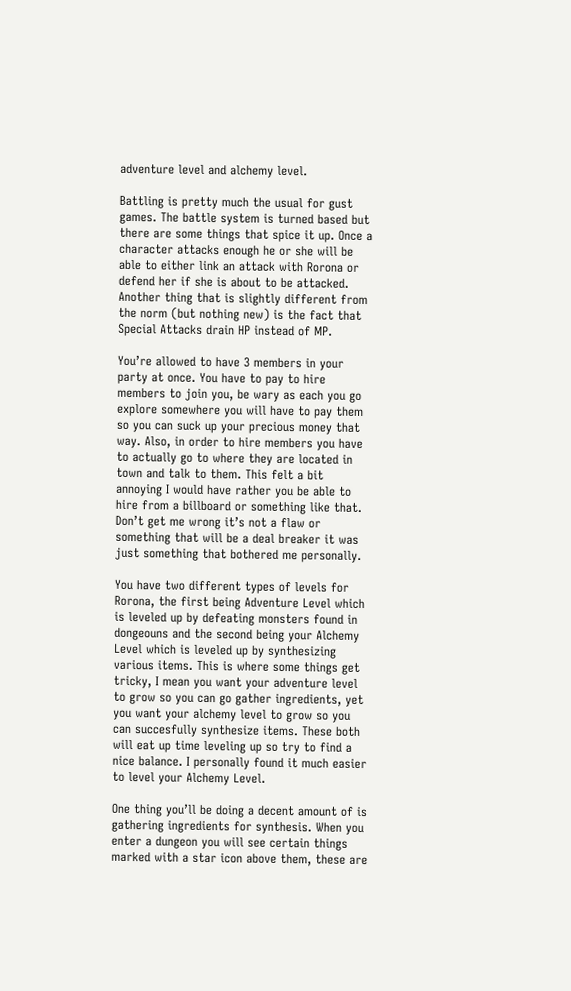adventure level and alchemy level.

Battling is pretty much the usual for gust games. The battle system is turned based but there are some things that spice it up. Once a character attacks enough he or she will be able to either link an attack with Rorona or defend her if she is about to be attacked. Another thing that is slightly different from the norm (but nothing new) is the fact that Special Attacks drain HP instead of MP.

You’re allowed to have 3 members in your party at once. You have to pay to hire members to join you, be wary as each you go explore somewhere you will have to pay them so you can suck up your precious money that way. Also, in order to hire members you have to actually go to where they are located in town and talk to them. This felt a bit annoying I would have rather you be able to hire from a billboard or something like that. Don’t get me wrong it’s not a flaw or something that will be a deal breaker it was just something that bothered me personally.

You have two different types of levels for Rorona, the first being Adventure Level which is leveled up by defeating monsters found in dongeouns and the second being your Alchemy Level which is leveled up by synthesizing various items. This is where some things get tricky, I mean you want your adventure level to grow so you can go gather ingredients, yet you want your alchemy level to grow so you can succesfully synthesize items. These both will eat up time leveling up so try to find a nice balance. I personally found it much easier to level your Alchemy Level.

One thing you’ll be doing a decent amount of is gathering ingredients for synthesis. When you enter a dungeon you will see certain things marked with a star icon above them, these are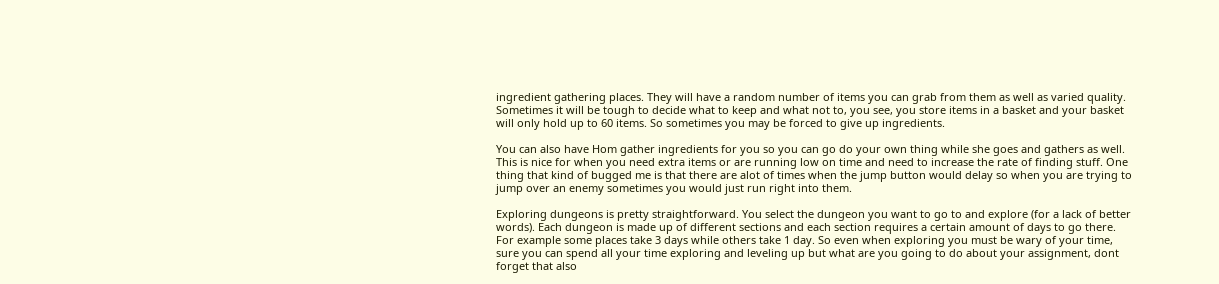ingredient gathering places. They will have a random number of items you can grab from them as well as varied quality. Sometimes it will be tough to decide what to keep and what not to, you see, you store items in a basket and your basket will only hold up to 60 items. So sometimes you may be forced to give up ingredients.

You can also have Hom gather ingredients for you so you can go do your own thing while she goes and gathers as well. This is nice for when you need extra items or are running low on time and need to increase the rate of finding stuff. One thing that kind of bugged me is that there are alot of times when the jump button would delay so when you are trying to jump over an enemy sometimes you would just run right into them.

Exploring dungeons is pretty straightforward. You select the dungeon you want to go to and explore (for a lack of better words). Each dungeon is made up of different sections and each section requires a certain amount of days to go there. For example some places take 3 days while others take 1 day. So even when exploring you must be wary of your time, sure you can spend all your time exploring and leveling up but what are you going to do about your assignment, dont forget that also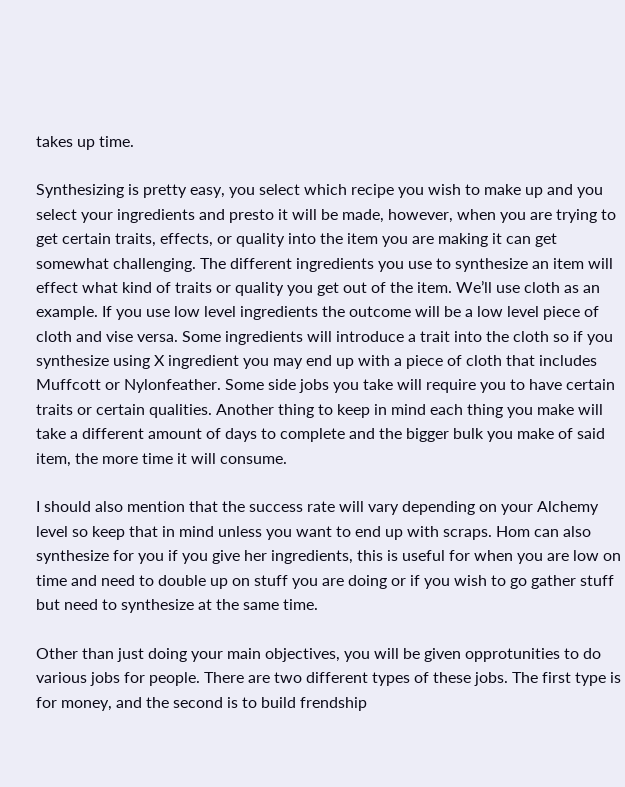takes up time.

Synthesizing is pretty easy, you select which recipe you wish to make up and you select your ingredients and presto it will be made, however, when you are trying to get certain traits, effects, or quality into the item you are making it can get somewhat challenging. The different ingredients you use to synthesize an item will effect what kind of traits or quality you get out of the item. We’ll use cloth as an example. If you use low level ingredients the outcome will be a low level piece of cloth and vise versa. Some ingredients will introduce a trait into the cloth so if you synthesize using X ingredient you may end up with a piece of cloth that includes Muffcott or Nylonfeather. Some side jobs you take will require you to have certain traits or certain qualities. Another thing to keep in mind each thing you make will take a different amount of days to complete and the bigger bulk you make of said item, the more time it will consume.

I should also mention that the success rate will vary depending on your Alchemy level so keep that in mind unless you want to end up with scraps. Hom can also synthesize for you if you give her ingredients, this is useful for when you are low on time and need to double up on stuff you are doing or if you wish to go gather stuff but need to synthesize at the same time.

Other than just doing your main objectives, you will be given opprotunities to do various jobs for people. There are two different types of these jobs. The first type is for money, and the second is to build frendship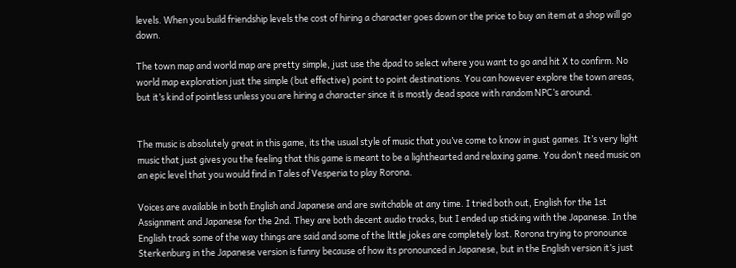levels. When you build friendship levels the cost of hiring a character goes down or the price to buy an item at a shop will go down.

The town map and world map are pretty simple, just use the dpad to select where you want to go and hit X to confirm. No world map exploration just the simple (but effective) point to point destinations. You can however explore the town areas, but it’s kind of pointless unless you are hiring a character since it is mostly dead space with random NPC’s around.


The music is absolutely great in this game, its the usual style of music that you’ve come to know in gust games. It’s very light music that just gives you the feeling that this game is meant to be a lighthearted and relaxing game. You don’t need music on an epic level that you would find in Tales of Vesperia to play Rorona.

Voices are available in both English and Japanese and are switchable at any time. I tried both out, English for the 1st  Assignment and Japanese for the 2nd. They are both decent audio tracks, but I ended up sticking with the Japanese. In the English track some of the way things are said and some of the little jokes are completely lost. Rorona trying to pronounce Sterkenburg in the Japanese version is funny because of how its pronounced in Japanese, but in the English version it’s just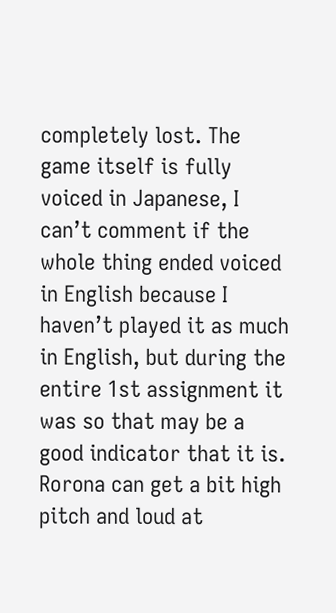completely lost. The game itself is fully voiced in Japanese, I can’t comment if the whole thing ended voiced in English because I haven’t played it as much in English, but during the entire 1st assignment it was so that may be a good indicator that it is. Rorona can get a bit high pitch and loud at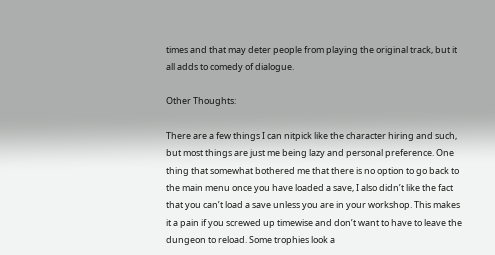times and that may deter people from playing the original track, but it all adds to comedy of dialogue.

Other Thoughts:

There are a few things I can nitpick like the character hiring and such, but most things are just me being lazy and personal preference. One thing that somewhat bothered me that there is no option to go back to the main menu once you have loaded a save, I also didn’t like the fact that you can’t load a save unless you are in your workshop. This makes it a pain if you screwed up timewise and don’t want to have to leave the dungeon to reload. Some trophies look a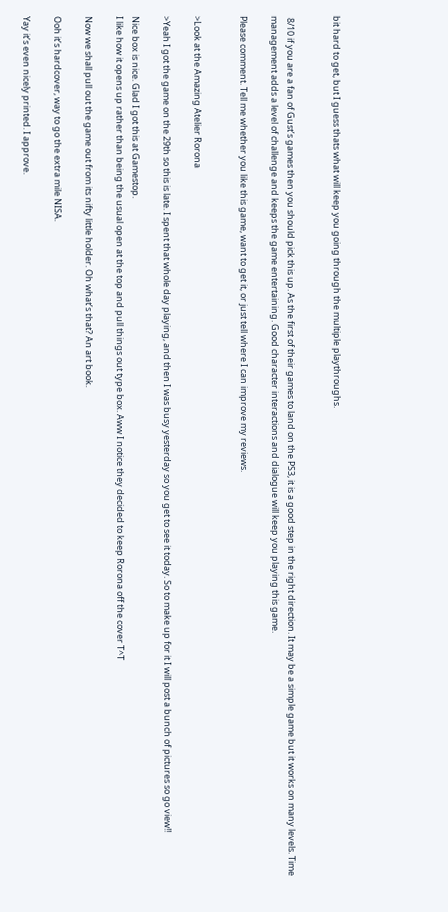bit hard to get, but I guess thats what will keep you going through the multiple playthroughs.


 8/10 if you are a fan of Gust’s games then you should pick this up. As the first of their games to land on the PS3, it is a good step in the right direction. It may be a simple game but it works on many levels. Time management adds a level of challenge and keeps the game entertaining. Good character interactions and dialogue will keep you playing this game.

Please comment. Tell me whether you like this game, want to get it, or just tell where I can improve my reviews.


>Look at the Amazing Atelier Rorona

>Yeah I got the game on the 29th so this is late. I spent that whole day playing, and then I was busy yesterday so you get to see it today. So to make up for it I will post a bunch of pictures so go view!!

Nice box is nice. Glad I got this at Gamestop.
I like how it opens up rather than being the usual open at the top and pull things out type box. Aww I notice they decided to keep Rorona off the cover T^T

Now we shall pull out the game out from its nifty little holder. Oh what’s that? An art book.

Ooh it’s hardcover, way to go the extra mile NISA.

Yay it’s even nicely printed. I approve.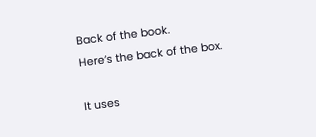Back of the book.
Here’s the back of the box.

It uses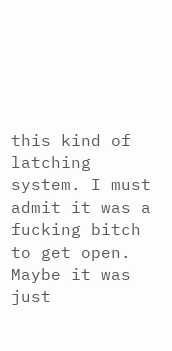this kind of latching system. I must admit it was a fucking bitch to get open. Maybe it was just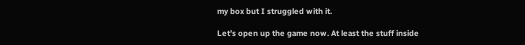my box but I struggled with it.

Let’s open up the game now. At least the stuff inside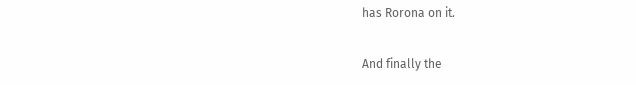has Rorona on it.

And finally the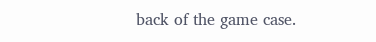back of the game case.